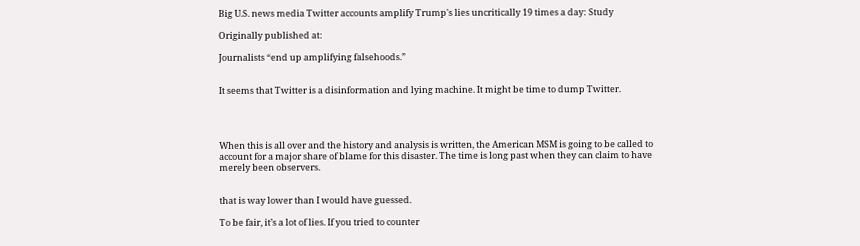Big U.S. news media Twitter accounts amplify Trump's lies uncritically 19 times a day: Study

Originally published at:

Journalists “end up amplifying falsehoods.”


It seems that Twitter is a disinformation and lying machine. It might be time to dump Twitter.




When this is all over and the history and analysis is written, the American MSM is going to be called to account for a major share of blame for this disaster. The time is long past when they can claim to have merely been observers.


that is way lower than I would have guessed.

To be fair, it’s a lot of lies. If you tried to counter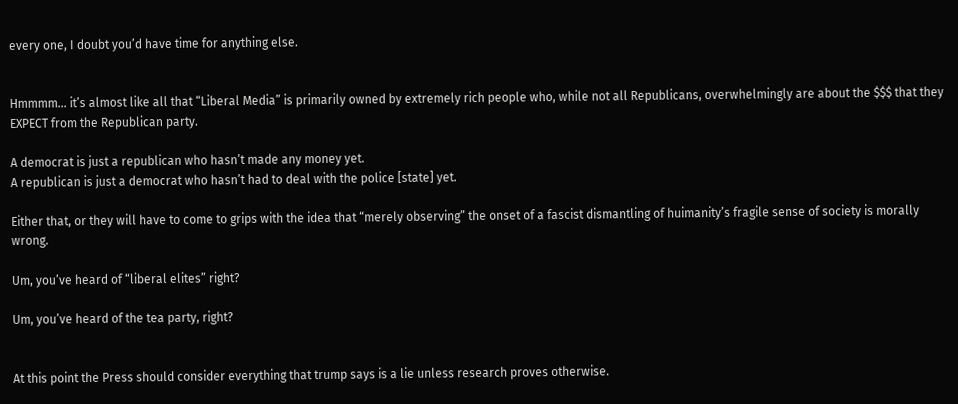every one, I doubt you’d have time for anything else.


Hmmmm… it’s almost like all that “Liberal Media” is primarily owned by extremely rich people who, while not all Republicans, overwhelmingly are about the $$$ that they EXPECT from the Republican party.

A democrat is just a republican who hasn’t made any money yet.
A republican is just a democrat who hasn’t had to deal with the police [state] yet.

Either that, or they will have to come to grips with the idea that “merely observing” the onset of a fascist dismantling of huimanity’s fragile sense of society is morally wrong.

Um, you’ve heard of “liberal elites” right?

Um, you’ve heard of the tea party, right?


At this point the Press should consider everything that trump says is a lie unless research proves otherwise.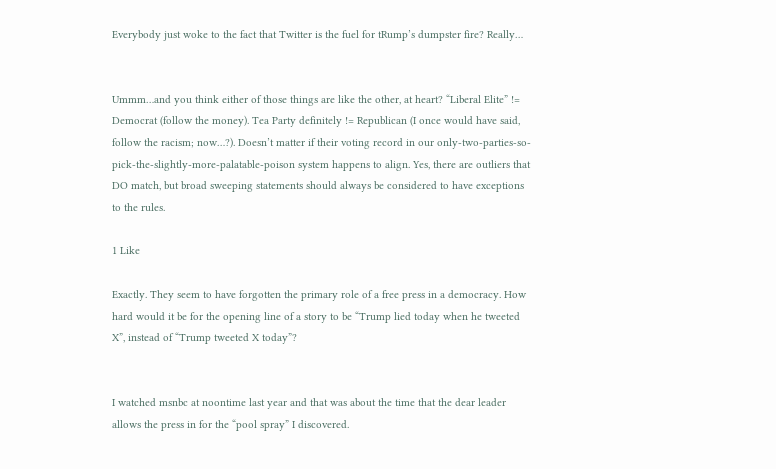Everybody just woke to the fact that Twitter is the fuel for tRump’s dumpster fire? Really…


Ummm…and you think either of those things are like the other, at heart? “Liberal Elite” != Democrat (follow the money). Tea Party definitely != Republican (I once would have said, follow the racism; now…?). Doesn’t matter if their voting record in our only-two-parties-so-pick-the-slightly-more-palatable-poison system happens to align. Yes, there are outliers that DO match, but broad sweeping statements should always be considered to have exceptions to the rules.

1 Like

Exactly. They seem to have forgotten the primary role of a free press in a democracy. How hard would it be for the opening line of a story to be “Trump lied today when he tweeted X”, instead of “Trump tweeted X today”?


I watched msnbc at noontime last year and that was about the time that the dear leader allows the press in for the “pool spray” I discovered.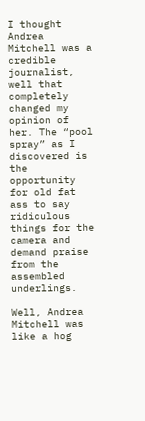I thought Andrea Mitchell was a credible journalist, well that completely changed my opinion of her. The “pool spray” as I discovered is the opportunity for old fat ass to say ridiculous things for the camera and demand praise from the assembled underlings.

Well, Andrea Mitchell was like a hog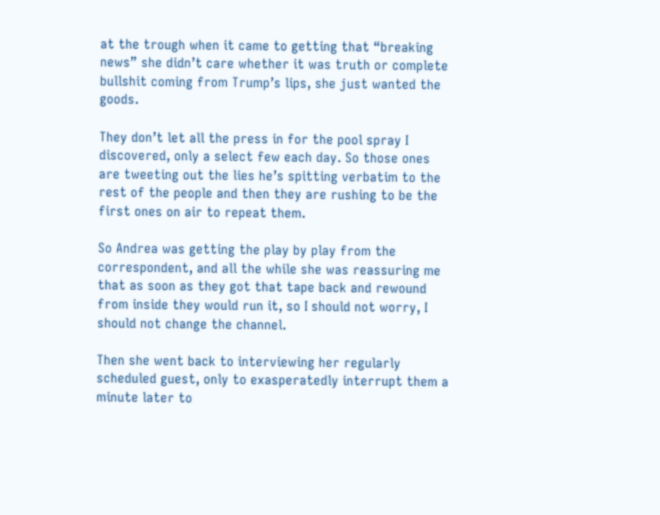at the trough when it came to getting that “breaking news” she didn’t care whether it was truth or complete bullshit coming from Trump’s lips, she just wanted the goods.

They don’t let all the press in for the pool spray I discovered, only a select few each day. So those ones are tweeting out the lies he’s spitting verbatim to the rest of the people and then they are rushing to be the first ones on air to repeat them.

So Andrea was getting the play by play from the correspondent, and all the while she was reassuring me that as soon as they got that tape back and rewound from inside they would run it, so I should not worry, I should not change the channel.

Then she went back to interviewing her regularly scheduled guest, only to exasperatedly interrupt them a minute later to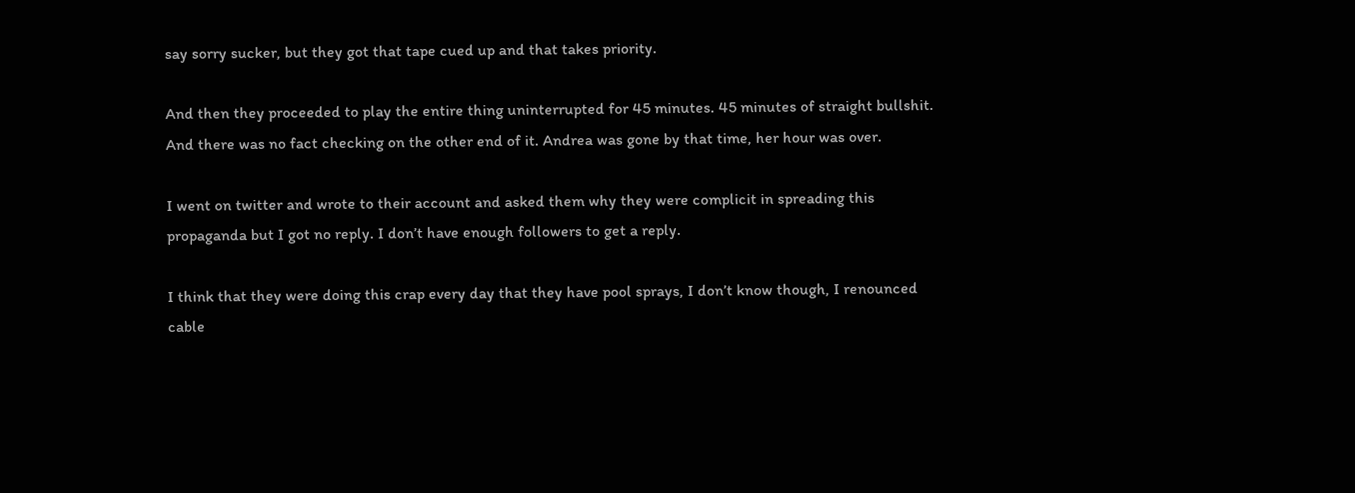say sorry sucker, but they got that tape cued up and that takes priority.

And then they proceeded to play the entire thing uninterrupted for 45 minutes. 45 minutes of straight bullshit. And there was no fact checking on the other end of it. Andrea was gone by that time, her hour was over.

I went on twitter and wrote to their account and asked them why they were complicit in spreading this propaganda but I got no reply. I don’t have enough followers to get a reply.

I think that they were doing this crap every day that they have pool sprays, I don’t know though, I renounced cable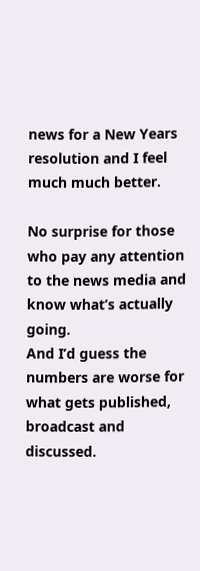news for a New Years resolution and I feel much much better.

No surprise for those who pay any attention to the news media and know what’s actually going.
And I’d guess the numbers are worse for what gets published, broadcast and discussed.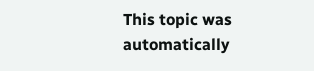This topic was automatically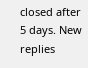closed after 5 days. New replies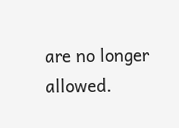are no longer allowed.